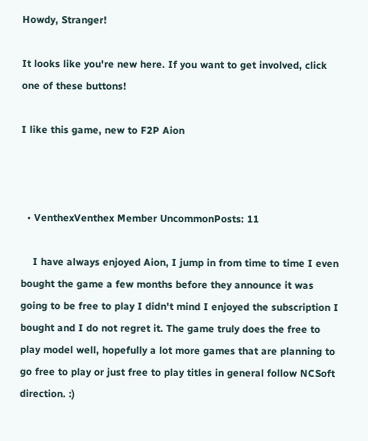Howdy, Stranger!

It looks like you're new here. If you want to get involved, click one of these buttons!

I like this game, new to F2P Aion



  • VenthexVenthex Member UncommonPosts: 11

    I have always enjoyed Aion, I jump in from time to time I even bought the game a few months before they announce it was going to be free to play I didn't mind I enjoyed the subscription I bought and I do not regret it. The game truly does the free to play model well, hopefully a lot more games that are planning to go free to play or just free to play titles in general follow NCSoft direction. :)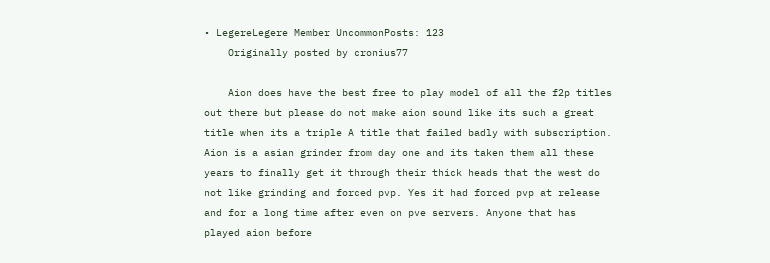• LegereLegere Member UncommonPosts: 123
    Originally posted by cronius77

    Aion does have the best free to play model of all the f2p titles out there but please do not make aion sound like its such a great title when its a triple A title that failed badly with subscription. Aion is a asian grinder from day one and its taken them all these years to finally get it through their thick heads that the west do not like grinding and forced pvp. Yes it had forced pvp at release and for a long time after even on pve servers. Anyone that has played aion before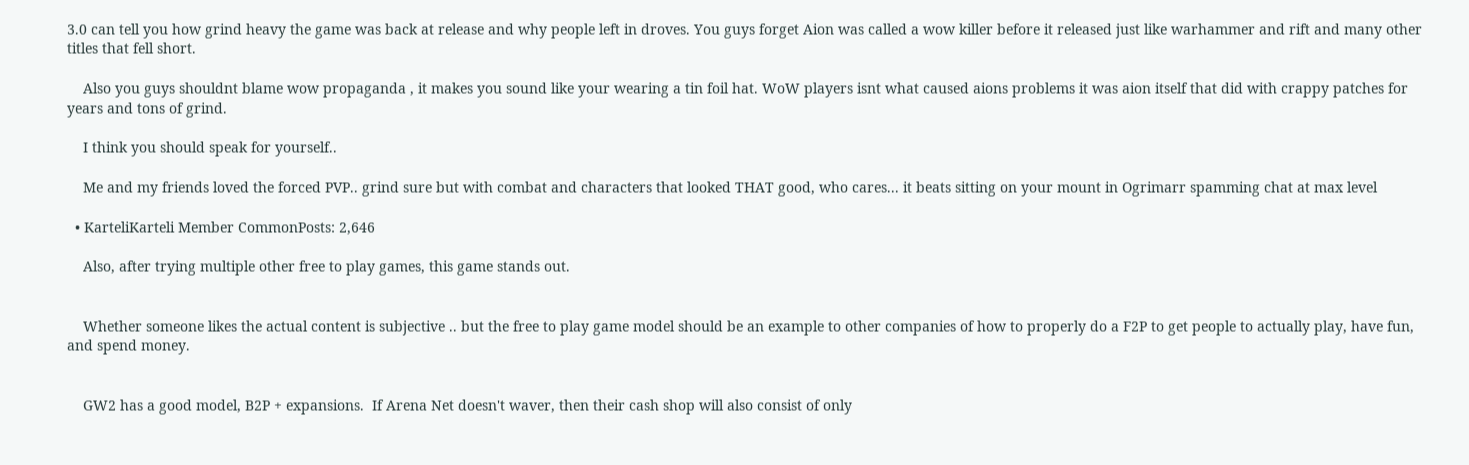3.0 can tell you how grind heavy the game was back at release and why people left in droves. You guys forget Aion was called a wow killer before it released just like warhammer and rift and many other titles that fell short.

    Also you guys shouldnt blame wow propaganda , it makes you sound like your wearing a tin foil hat. WoW players isnt what caused aions problems it was aion itself that did with crappy patches for years and tons of grind.

    I think you should speak for yourself..

    Me and my friends loved the forced PVP.. grind sure but with combat and characters that looked THAT good, who cares... it beats sitting on your mount in Ogrimarr spamming chat at max level

  • KarteliKarteli Member CommonPosts: 2,646

    Also, after trying multiple other free to play games, this game stands out.


    Whether someone likes the actual content is subjective .. but the free to play game model should be an example to other companies of how to properly do a F2P to get people to actually play, have fun, and spend money.


    GW2 has a good model, B2P + expansions.  If Arena Net doesn't waver, then their cash shop will also consist of only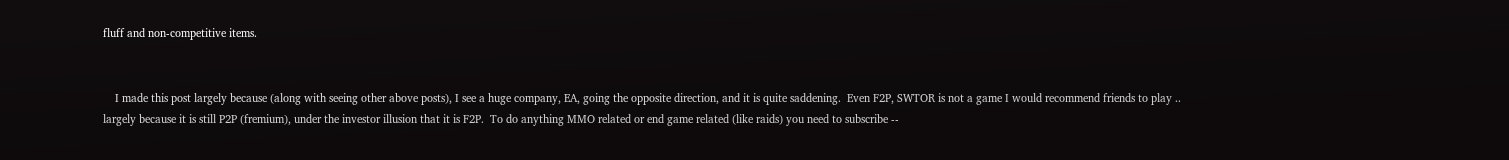fluff and non-competitive items.


    I made this post largely because (along with seeing other above posts), I see a huge company, EA, going the opposite direction, and it is quite saddening.  Even F2P, SWTOR is not a game I would recommend friends to play .. largely because it is still P2P (fremium), under the investor illusion that it is F2P.  To do anything MMO related or end game related (like raids) you need to subscribe --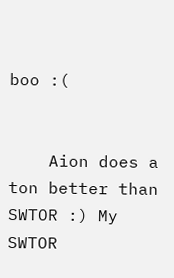boo :(


    Aion does a ton better than SWTOR :) My SWTOR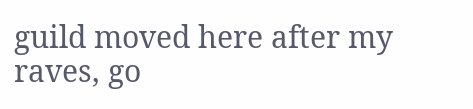guild moved here after my raves, go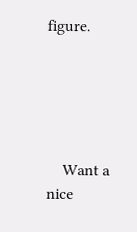figure.





    Want a nice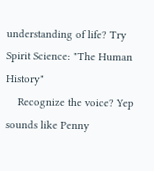understanding of life? Try Spirit Science: "The Human History"
    Recognize the voice? Yep sounds like Penny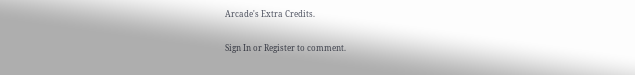Arcade's Extra Credits.

Sign In or Register to comment.